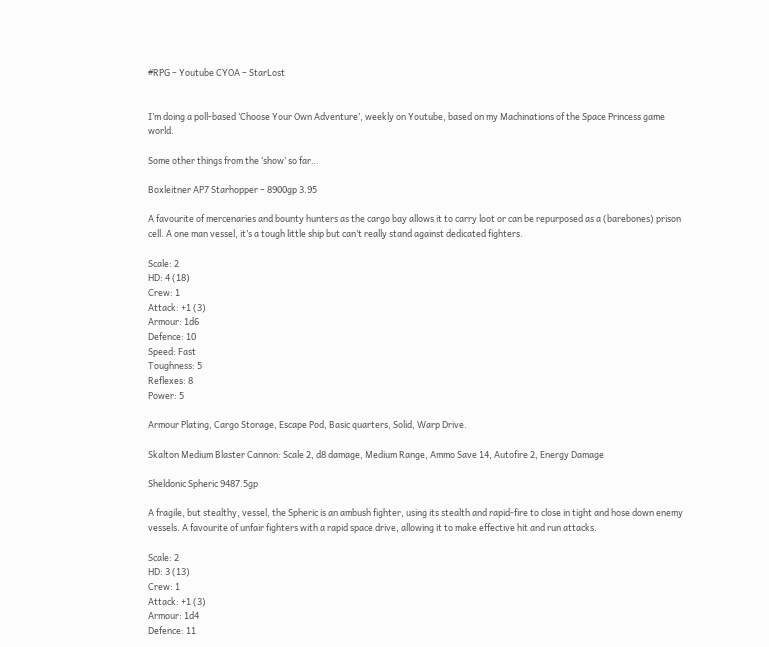#RPG – Youtube CYOA – StarLost


I’m doing a poll-based ‘Choose Your Own Adventure’, weekly on Youtube, based on my Machinations of the Space Princess game world.

Some other things from the ‘show’ so far…

Boxleitner AP7 Starhopper – 8900gp 3.95

A favourite of mercenaries and bounty hunters as the cargo bay allows it to carry loot or can be repurposed as a (barebones) prison cell. A one man vessel, it’s a tough little ship but can’t really stand against dedicated fighters.

Scale: 2
HD: 4 (18)
Crew: 1
Attack: +1 (3)
Armour: 1d6
Defence: 10
Speed: Fast
Toughness: 5
Reflexes: 8
Power: 5

Armour Plating, Cargo Storage, Escape Pod, Basic quarters, Solid, Warp Drive.

Skalton Medium Blaster Cannon: Scale 2, d8 damage, Medium Range, Ammo Save 14, Autofire 2, Energy Damage

Sheldonic Spheric 9487.5gp

A fragile, but stealthy, vessel, the Spheric is an ambush fighter, using its stealth and rapid-fire to close in tight and hose down enemy vessels. A favourite of unfair fighters with a rapid space drive, allowing it to make effective hit and run attacks.

Scale: 2
HD: 3 (13)
Crew: 1
Attack: +1 (3)
Armour: 1d4
Defence: 11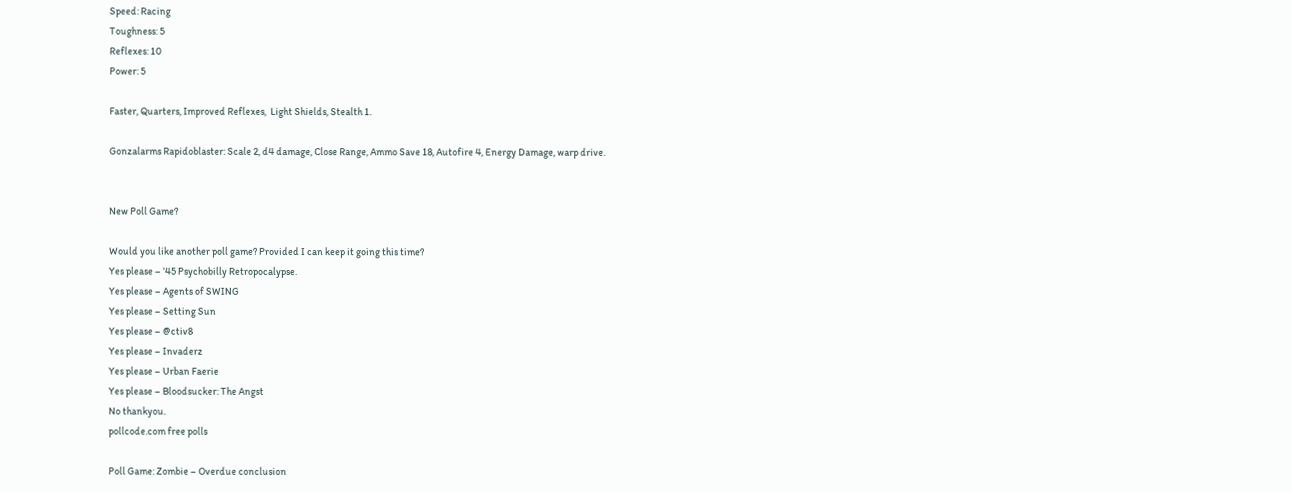Speed: Racing
Toughness: 5
Reflexes: 10
Power: 5

Faster, Quarters, Improved Reflexes,  Light Shields, Stealth 1.

Gonzalarms Rapidoblaster: Scale 2, d4 damage, Close Range, Ammo Save 18, Autofire 4, Energy Damage, warp drive.


New Poll Game?

Would you like another poll game? Provided I can keep it going this time?
Yes please – ’45 Psychobilly Retropocalypse.
Yes please – Agents of SWING
Yes please – Setting Sun
Yes please – @ctiv8
Yes please – Invaderz
Yes please – Urban Faerie
Yes please – Bloodsucker: The Angst
No thankyou.
pollcode.com free polls

Poll Game: Zombie – Overdue conclusion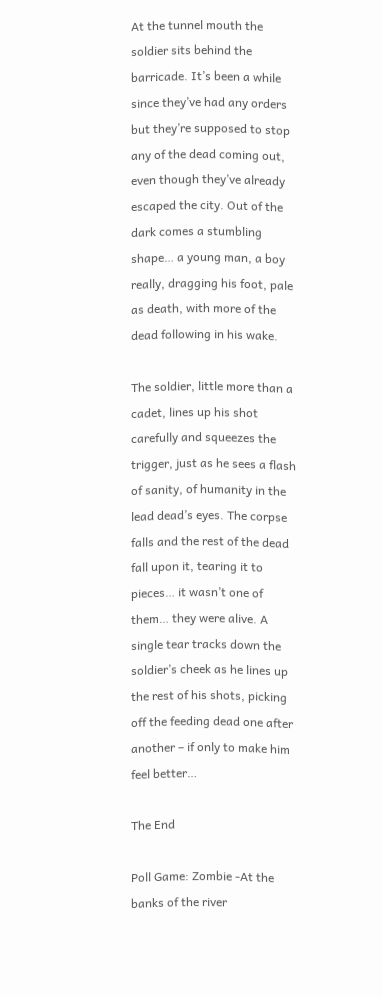At the tunnel mouth the soldier sits behind the barricade. It’s been a while since they’ve had any orders but they’re supposed to stop any of the dead coming out, even though they’ve already escaped the city. Out of the dark comes a stumbling shape… a young man, a boy really, dragging his foot, pale as death, with more of the dead following in his wake.

The soldier, little more than a cadet, lines up his shot carefully and squeezes the trigger, just as he sees a flash of sanity, of humanity in the lead dead’s eyes. The corpse falls and the rest of the dead fall upon it, tearing it to pieces… it wasn’t one of them… they were alive. A single tear tracks down the soldier’s cheek as he lines up the rest of his shots, picking off the feeding dead one after another – if only to make him feel better…

The End

Poll Game: Zombie -At the banks of the river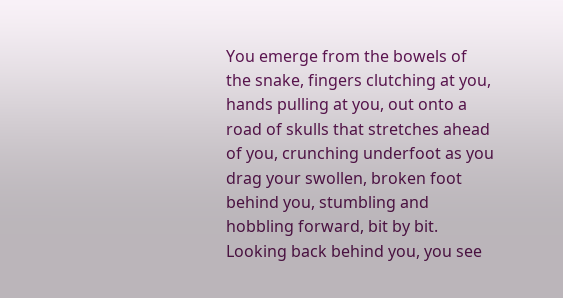You emerge from the bowels of the snake, fingers clutching at you, hands pulling at you, out onto a road of skulls that stretches ahead of you, crunching underfoot as you drag your swollen, broken foot behind you, stumbling and hobbling forward, bit by bit. Looking back behind you, you see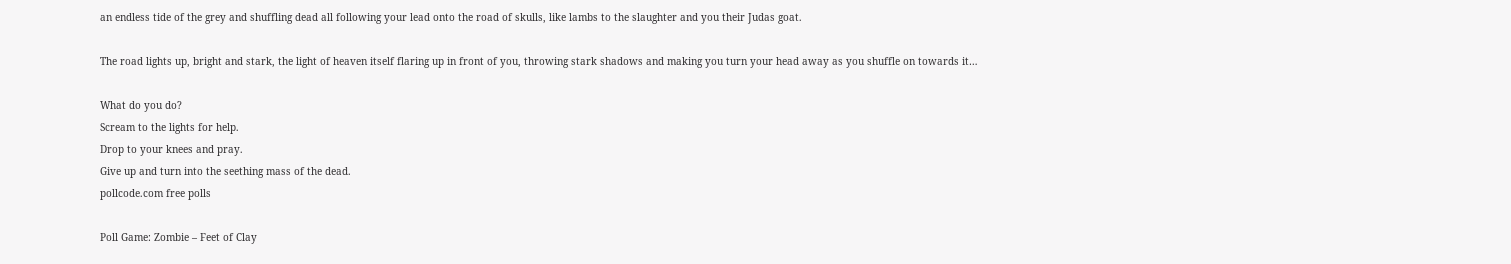an endless tide of the grey and shuffling dead all following your lead onto the road of skulls, like lambs to the slaughter and you their Judas goat.

The road lights up, bright and stark, the light of heaven itself flaring up in front of you, throwing stark shadows and making you turn your head away as you shuffle on towards it…

What do you do?
Scream to the lights for help.
Drop to your knees and pray.
Give up and turn into the seething mass of the dead.
pollcode.com free polls

Poll Game: Zombie – Feet of Clay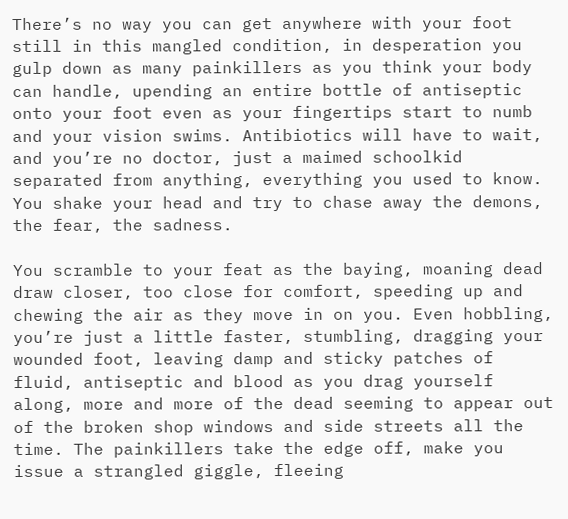There’s no way you can get anywhere with your foot still in this mangled condition, in desperation you gulp down as many painkillers as you think your body can handle, upending an entire bottle of antiseptic onto your foot even as your fingertips start to numb and your vision swims. Antibiotics will have to wait, and you’re no doctor, just a maimed schoolkid separated from anything, everything you used to know. You shake your head and try to chase away the demons, the fear, the sadness.

You scramble to your feat as the baying, moaning dead draw closer, too close for comfort, speeding up and chewing the air as they move in on you. Even hobbling, you’re just a little faster, stumbling, dragging your wounded foot, leaving damp and sticky patches of fluid, antiseptic and blood as you drag yourself along, more and more of the dead seeming to appear out of the broken shop windows and side streets all the time. The painkillers take the edge off, make you issue a strangled giggle, fleeing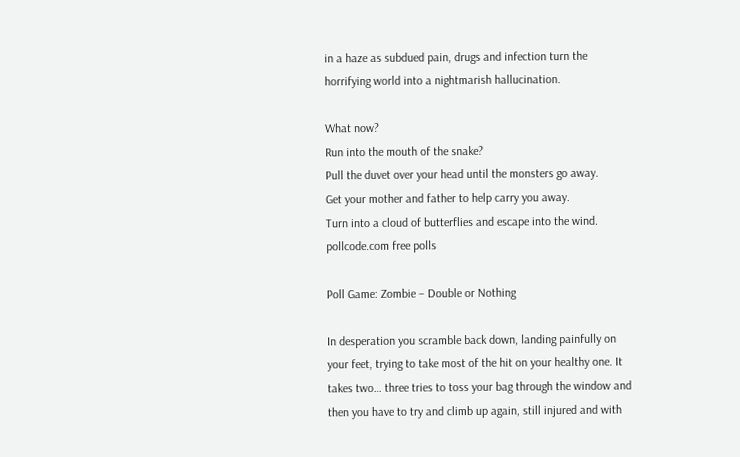in a haze as subdued pain, drugs and infection turn the horrifying world into a nightmarish hallucination.

What now?
Run into the mouth of the snake?
Pull the duvet over your head until the monsters go away.
Get your mother and father to help carry you away.
Turn into a cloud of butterflies and escape into the wind.
pollcode.com free polls

Poll Game: Zombie – Double or Nothing

In desperation you scramble back down, landing painfully on your feet, trying to take most of the hit on your healthy one. It takes two… three tries to toss your bag through the window and then you have to try and climb up again, still injured and with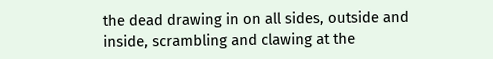the dead drawing in on all sides, outside and inside, scrambling and clawing at the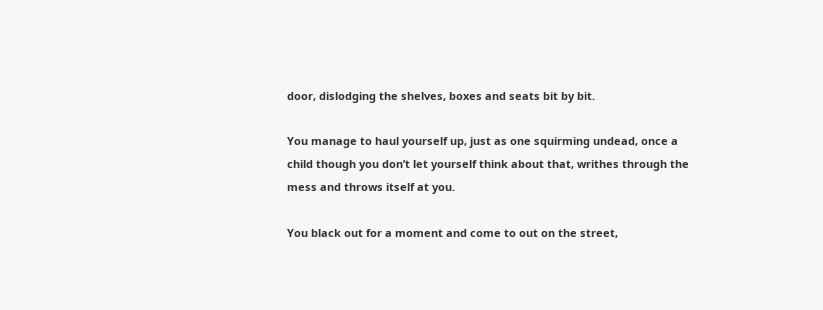door, dislodging the shelves, boxes and seats bit by bit.

You manage to haul yourself up, just as one squirming undead, once a child though you don’t let yourself think about that, writhes through the mess and throws itself at you.

You black out for a moment and come to out on the street,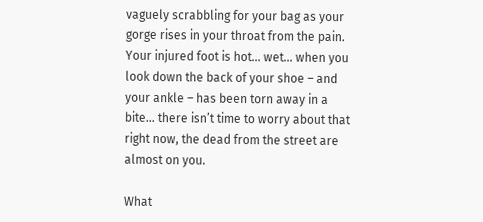vaguely scrabbling for your bag as your gorge rises in your throat from the pain. Your injured foot is hot… wet… when you look down the back of your shoe – and your ankle – has been torn away in a bite… there isn’t time to worry about that right now, the dead from the street are almost on you.

What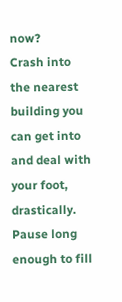now?
Crash into the nearest building you can get into and deal with your foot, drastically.
Pause long enough to fill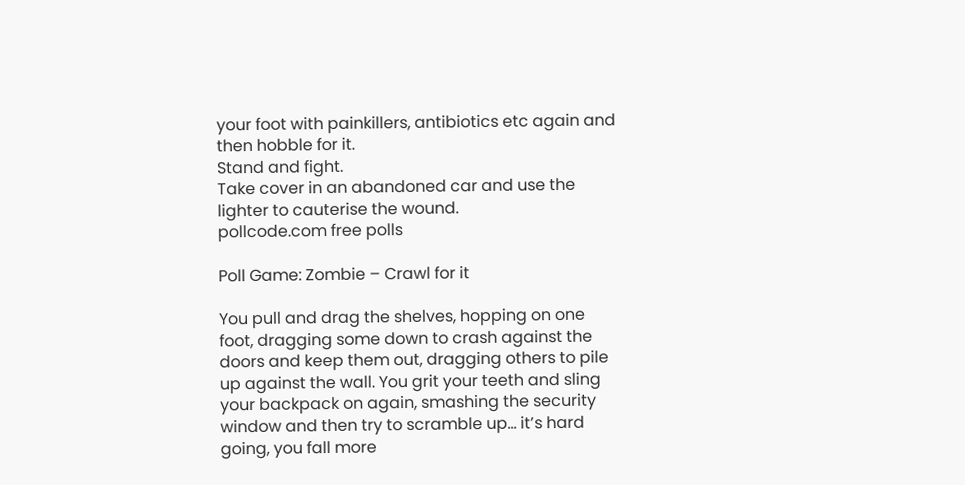your foot with painkillers, antibiotics etc again and then hobble for it.
Stand and fight.
Take cover in an abandoned car and use the lighter to cauterise the wound.
pollcode.com free polls

Poll Game: Zombie – Crawl for it

You pull and drag the shelves, hopping on one foot, dragging some down to crash against the doors and keep them out, dragging others to pile up against the wall. You grit your teeth and sling your backpack on again, smashing the security window and then try to scramble up… it’s hard going, you fall more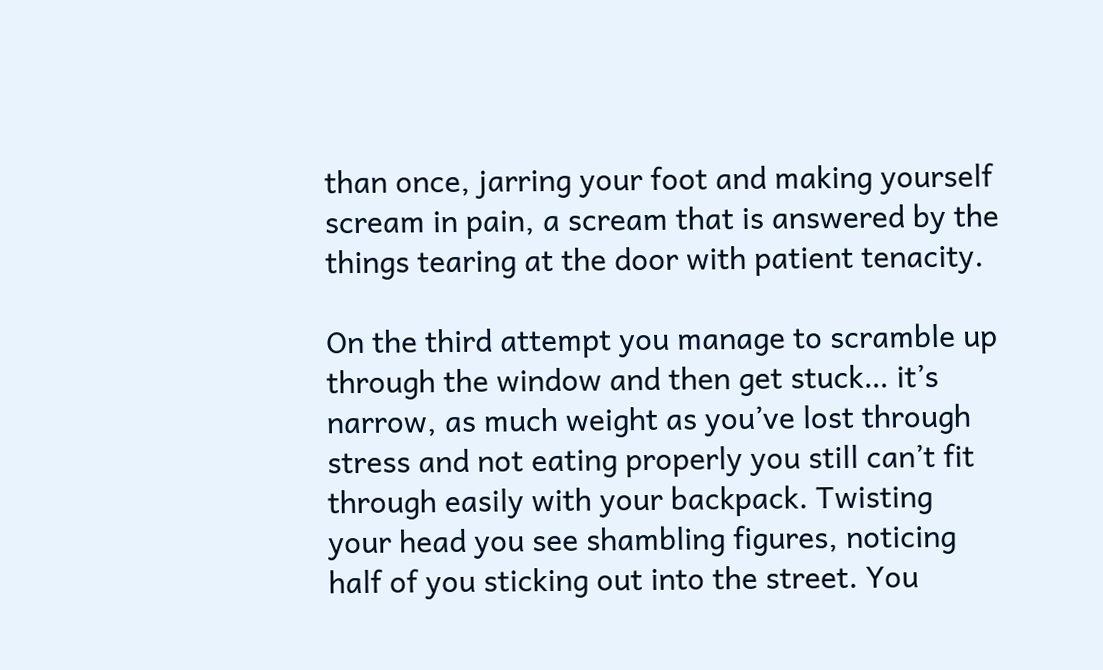than once, jarring your foot and making yourself scream in pain, a scream that is answered by the things tearing at the door with patient tenacity.

On the third attempt you manage to scramble up through the window and then get stuck… it’s narrow, as much weight as you’ve lost through stress and not eating properly you still can’t fit through easily with your backpack. Twisting your head you see shambling figures, noticing half of you sticking out into the street. You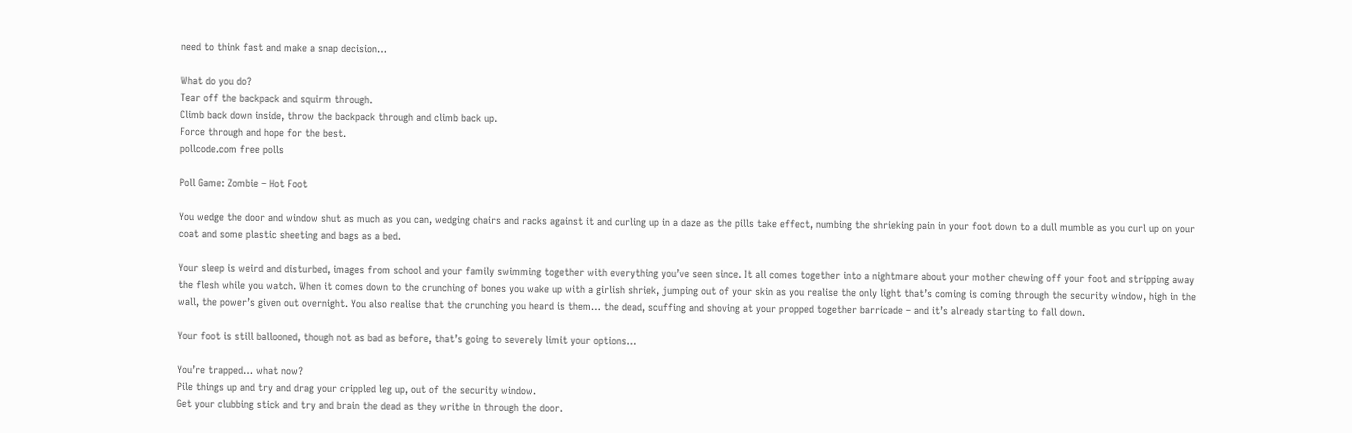need to think fast and make a snap decision…

What do you do?
Tear off the backpack and squirm through.
Climb back down inside, throw the backpack through and climb back up.
Force through and hope for the best.
pollcode.com free polls

Poll Game: Zombie – Hot Foot

You wedge the door and window shut as much as you can, wedging chairs and racks against it and curling up in a daze as the pills take effect, numbing the shrieking pain in your foot down to a dull mumble as you curl up on your coat and some plastic sheeting and bags as a bed.

Your sleep is weird and disturbed, images from school and your family swimming together with everything you’ve seen since. It all comes together into a nightmare about your mother chewing off your foot and stripping away the flesh while you watch. When it comes down to the crunching of bones you wake up with a girlish shriek, jumping out of your skin as you realise the only light that’s coming is coming through the security window, high in the wall, the power’s given out overnight. You also realise that the crunching you heard is them… the dead, scuffing and shoving at your propped together barricade – and it’s already starting to fall down.

Your foot is still ballooned, though not as bad as before, that’s going to severely limit your options…

You’re trapped… what now?
Pile things up and try and drag your crippled leg up, out of the security window.
Get your clubbing stick and try and brain the dead as they writhe in through the door.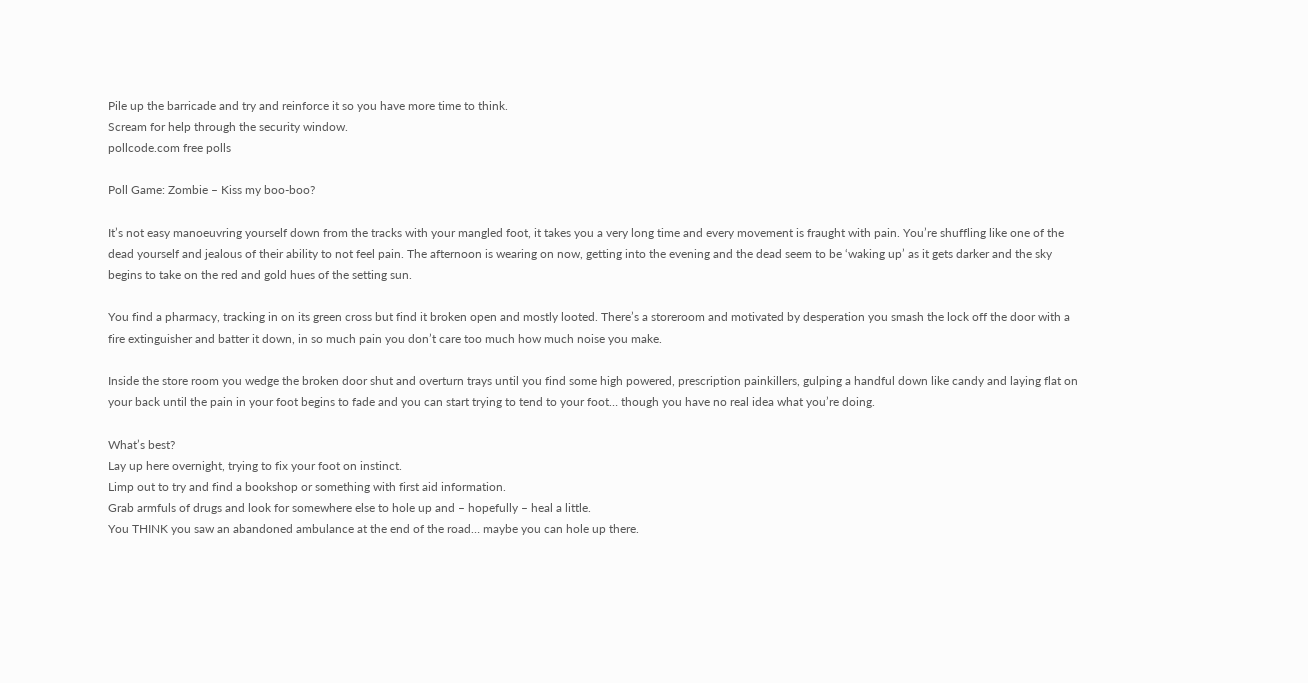Pile up the barricade and try and reinforce it so you have more time to think.
Scream for help through the security window.
pollcode.com free polls

Poll Game: Zombie – Kiss my boo-boo?

It’s not easy manoeuvring yourself down from the tracks with your mangled foot, it takes you a very long time and every movement is fraught with pain. You’re shuffling like one of the dead yourself and jealous of their ability to not feel pain. The afternoon is wearing on now, getting into the evening and the dead seem to be ‘waking up’ as it gets darker and the sky begins to take on the red and gold hues of the setting sun.

You find a pharmacy, tracking in on its green cross but find it broken open and mostly looted. There’s a storeroom and motivated by desperation you smash the lock off the door with a fire extinguisher and batter it down, in so much pain you don’t care too much how much noise you make.

Inside the store room you wedge the broken door shut and overturn trays until you find some high powered, prescription painkillers, gulping a handful down like candy and laying flat on your back until the pain in your foot begins to fade and you can start trying to tend to your foot… though you have no real idea what you’re doing.

What’s best?
Lay up here overnight, trying to fix your foot on instinct.
Limp out to try and find a bookshop or something with first aid information.
Grab armfuls of drugs and look for somewhere else to hole up and – hopefully – heal a little.
You THINK you saw an abandoned ambulance at the end of the road… maybe you can hole up there.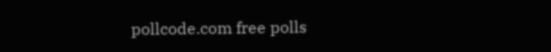pollcode.com free polls